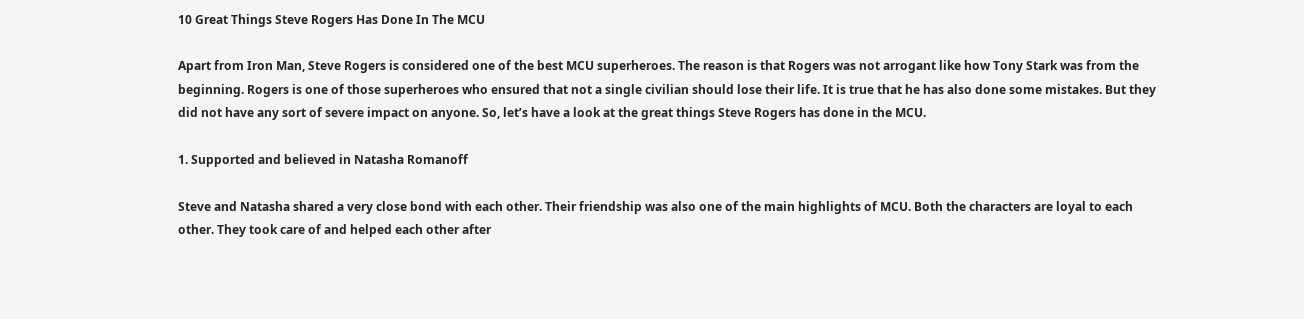10 Great Things Steve Rogers Has Done In The MCU

Apart from Iron Man, Steve Rogers is considered one of the best MCU superheroes. The reason is that Rogers was not arrogant like how Tony Stark was from the beginning. Rogers is one of those superheroes who ensured that not a single civilian should lose their life. It is true that he has also done some mistakes. But they did not have any sort of severe impact on anyone. So, let’s have a look at the great things Steve Rogers has done in the MCU.

1. Supported and believed in Natasha Romanoff

Steve and Natasha shared a very close bond with each other. Their friendship was also one of the main highlights of MCU. Both the characters are loyal to each other. They took care of and helped each other after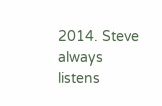2014. Steve always listens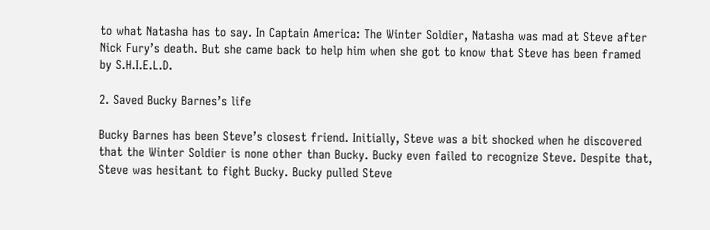to what Natasha has to say. In Captain America: The Winter Soldier, Natasha was mad at Steve after Nick Fury’s death. But she came back to help him when she got to know that Steve has been framed by S.H.I.E.L.D.

2. Saved Bucky Barnes’s life

Bucky Barnes has been Steve’s closest friend. Initially, Steve was a bit shocked when he discovered that the Winter Soldier is none other than Bucky. Bucky even failed to recognize Steve. Despite that, Steve was hesitant to fight Bucky. Bucky pulled Steve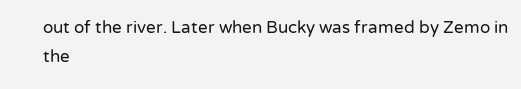out of the river. Later when Bucky was framed by Zemo in the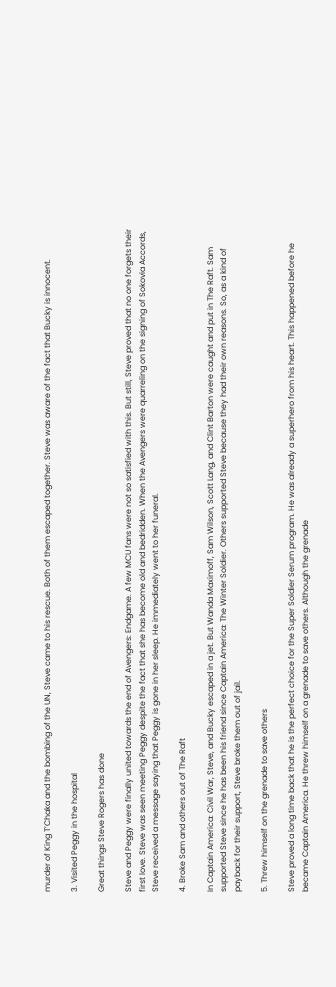murder of King T’Chaka and the bombing of the UN, Steve came to his rescue. Both of them escaped together. Steve was aware of the fact that Bucky is innocent.

3. Visited Peggy in the hospital

Great things Steve Rogers has done

Steve and Peggy were finally united towards the end of Avengers: Endgame. A few MCU fans were not so satisfied with this. But still, Steve proved that no one forgets their first love. Steve was seen meeting Peggy despite the fact that she has become old and bedridden. When the Avengers were quarreling on the signing of Sokovia Accords, Steve received a message saying that Peggy is gone in her sleep. He immediately went to her funeral.

4. Broke Sam and others out of The Raft

In Captain America: Civil War, Steve, and Bucky escaped in a jet. But Wanda Maximoff, Sam Wilson, Scott Lang, and Clint Barton were caught and put in The Raft. Sam supported Steve since he has been his friend since Captain America: The Winter Soldier. Others supported Steve because they had their own reasons. So, as a kind of payback for their support, Steve broke them out of jail.

5. Threw himself on the grenade to save others

Steve proved a long time back that he is the perfect choice for the Super Soldier Serum program. He was already a superhero from his heart. This happened before he became Captain America. He threw himself on a grenade to save others. Although the grenade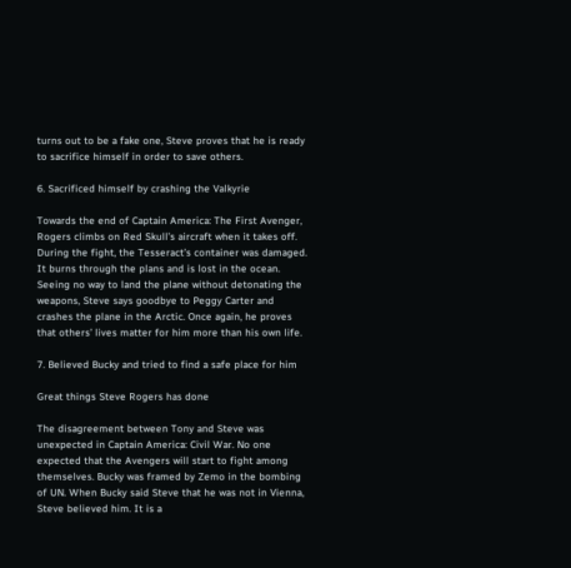turns out to be a fake one, Steve proves that he is ready to sacrifice himself in order to save others.

6. Sacrificed himself by crashing the Valkyrie

Towards the end of Captain America: The First Avenger, Rogers climbs on Red Skull’s aircraft when it takes off. During the fight, the Tesseract’s container was damaged. It burns through the plans and is lost in the ocean. Seeing no way to land the plane without detonating the weapons, Steve says goodbye to Peggy Carter and crashes the plane in the Arctic. Once again, he proves that others’ lives matter for him more than his own life.

7. Believed Bucky and tried to find a safe place for him

Great things Steve Rogers has done

The disagreement between Tony and Steve was unexpected in Captain America: Civil War. No one expected that the Avengers will start to fight among themselves. Bucky was framed by Zemo in the bombing of UN. When Bucky said Steve that he was not in Vienna, Steve believed him. It is a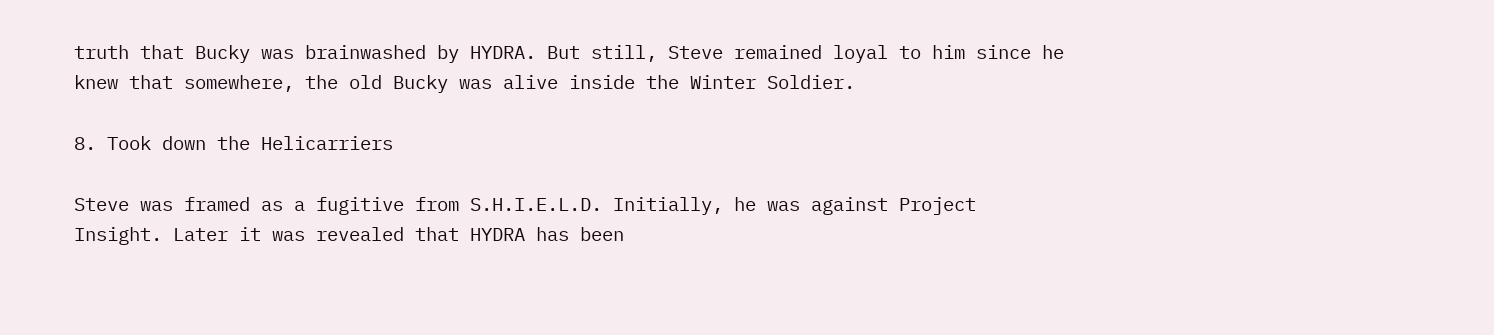truth that Bucky was brainwashed by HYDRA. But still, Steve remained loyal to him since he knew that somewhere, the old Bucky was alive inside the Winter Soldier.

8. Took down the Helicarriers

Steve was framed as a fugitive from S.H.I.E.L.D. Initially, he was against Project Insight. Later it was revealed that HYDRA has been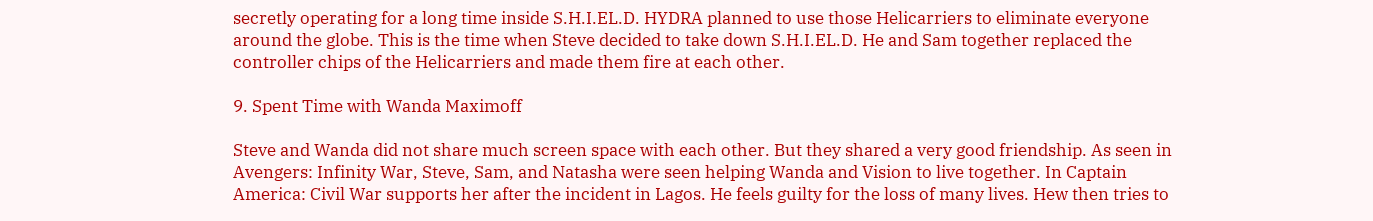secretly operating for a long time inside S.H.I.EL.D. HYDRA planned to use those Helicarriers to eliminate everyone around the globe. This is the time when Steve decided to take down S.H.I.EL.D. He and Sam together replaced the controller chips of the Helicarriers and made them fire at each other.

9. Spent Time with Wanda Maximoff

Steve and Wanda did not share much screen space with each other. But they shared a very good friendship. As seen in Avengers: Infinity War, Steve, Sam, and Natasha were seen helping Wanda and Vision to live together. In Captain America: Civil War supports her after the incident in Lagos. He feels guilty for the loss of many lives. Hew then tries to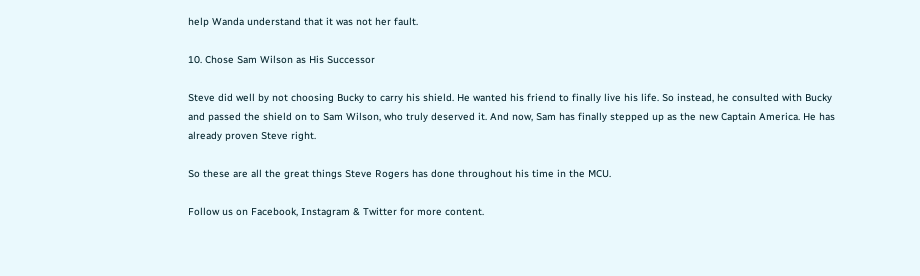help Wanda understand that it was not her fault.

10. Chose Sam Wilson as His Successor

Steve did well by not choosing Bucky to carry his shield. He wanted his friend to finally live his life. So instead, he consulted with Bucky and passed the shield on to Sam Wilson, who truly deserved it. And now, Sam has finally stepped up as the new Captain America. He has already proven Steve right.

So these are all the great things Steve Rogers has done throughout his time in the MCU.

Follow us on Facebook, Instagram & Twitter for more content.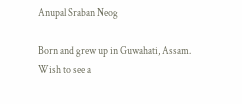Anupal Sraban Neog

Born and grew up in Guwahati, Assam. Wish to see a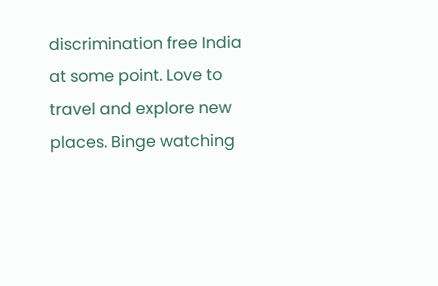discrimination free India at some point. Love to travel and explore new places. Binge watching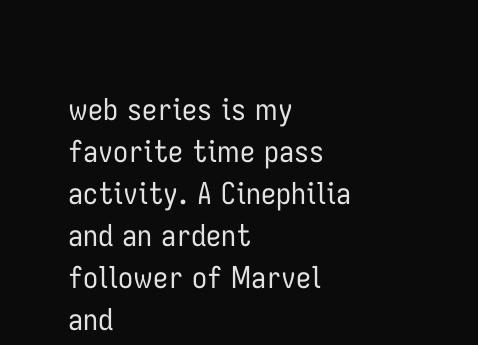web series is my favorite time pass activity. A Cinephilia and an ardent follower of Marvel and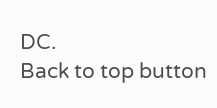DC.
Back to top button